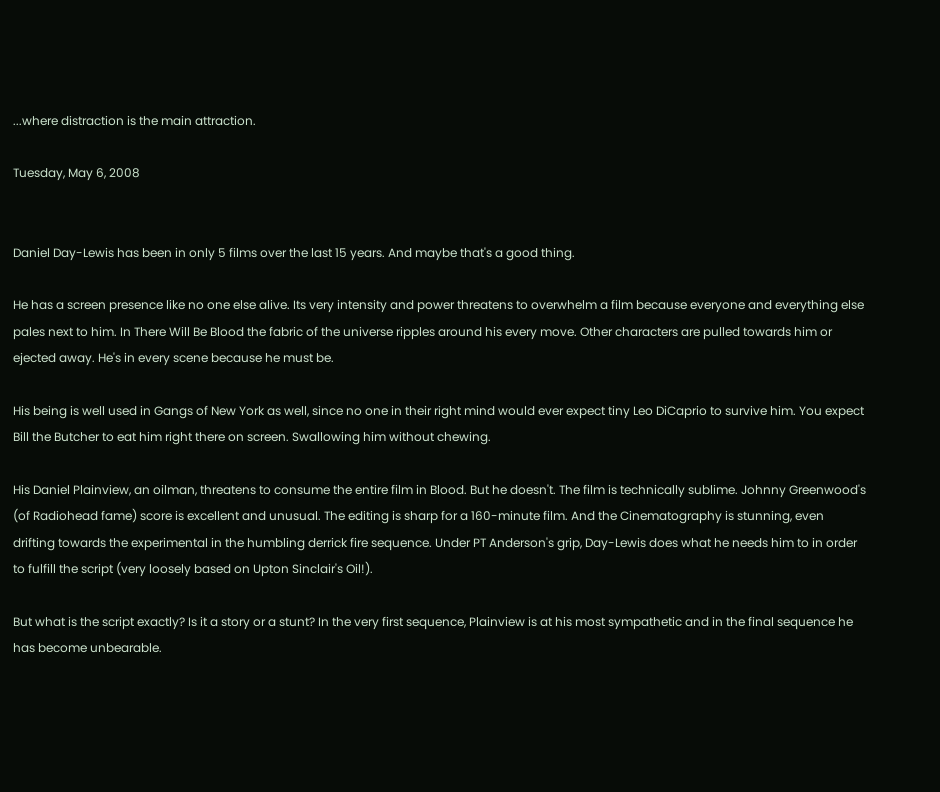...where distraction is the main attraction.

Tuesday, May 6, 2008


Daniel Day-Lewis has been in only 5 films over the last 15 years. And maybe that's a good thing.

He has a screen presence like no one else alive. Its very intensity and power threatens to overwhelm a film because everyone and everything else pales next to him. In There Will Be Blood the fabric of the universe ripples around his every move. Other characters are pulled towards him or ejected away. He's in every scene because he must be.

His being is well used in Gangs of New York as well, since no one in their right mind would ever expect tiny Leo DiCaprio to survive him. You expect Bill the Butcher to eat him right there on screen. Swallowing him without chewing.

His Daniel Plainview, an oilman, threatens to consume the entire film in Blood. But he doesn't. The film is technically sublime. Johnny Greenwood's (of Radiohead fame) score is excellent and unusual. The editing is sharp for a 160-minute film. And the Cinematography is stunning, even drifting towards the experimental in the humbling derrick fire sequence. Under PT Anderson's grip, Day-Lewis does what he needs him to in order to fulfill the script (very loosely based on Upton Sinclair's Oil!).

But what is the script exactly? Is it a story or a stunt? In the very first sequence, Plainview is at his most sympathetic and in the final sequence he has become unbearable.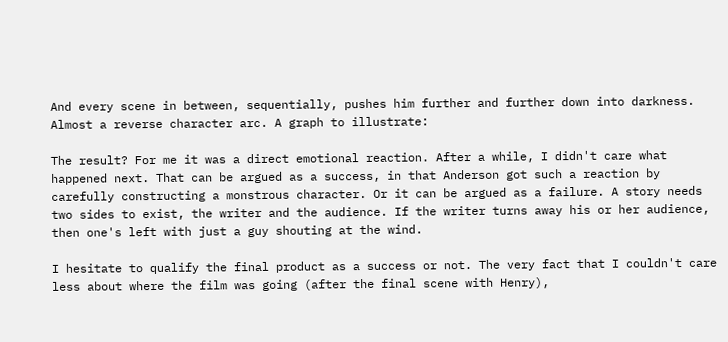And every scene in between, sequentially, pushes him further and further down into darkness. Almost a reverse character arc. A graph to illustrate:

The result? For me it was a direct emotional reaction. After a while, I didn't care what happened next. That can be argued as a success, in that Anderson got such a reaction by carefully constructing a monstrous character. Or it can be argued as a failure. A story needs two sides to exist, the writer and the audience. If the writer turns away his or her audience, then one's left with just a guy shouting at the wind.

I hesitate to qualify the final product as a success or not. The very fact that I couldn't care less about where the film was going (after the final scene with Henry),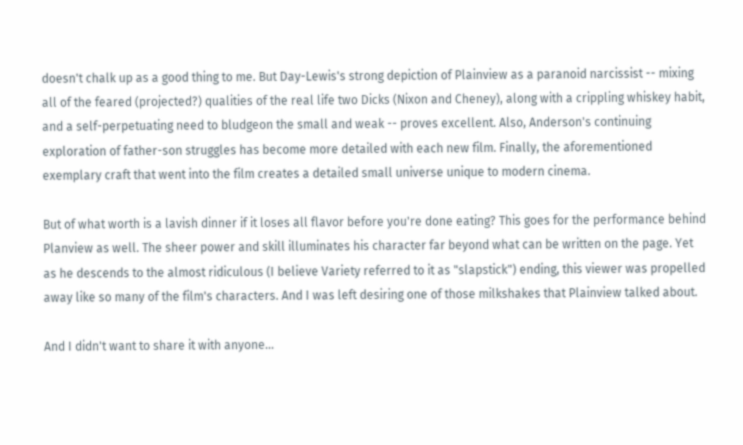doesn't chalk up as a good thing to me. But Day-Lewis's strong depiction of Plainview as a paranoid narcissist -- mixing all of the feared (projected?) qualities of the real life two Dicks (Nixon and Cheney), along with a crippling whiskey habit, and a self-perpetuating need to bludgeon the small and weak -- proves excellent. Also, Anderson's continuing exploration of father-son struggles has become more detailed with each new film. Finally, the aforementioned exemplary craft that went into the film creates a detailed small universe unique to modern cinema.

But of what worth is a lavish dinner if it loses all flavor before you're done eating? This goes for the performance behind Planview as well. The sheer power and skill illuminates his character far beyond what can be written on the page. Yet as he descends to the almost ridiculous (I believe Variety referred to it as "slapstick") ending, this viewer was propelled away like so many of the film's characters. And I was left desiring one of those milkshakes that Plainview talked about.

And I didn't want to share it with anyone...